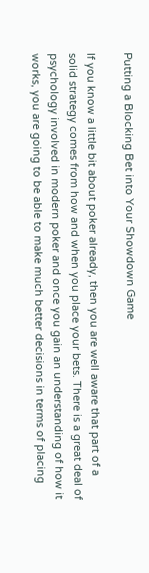Putting a Blocking Bet into Your Showdown Game

If you know a little bit about poker already, then you are well aware that part of a solid strategy comes from how and when you place your bets. There is a great deal of psychology involved in modern poker and once you gain an understanding of how it works, you are going to be able to make much better decisions in terms of placing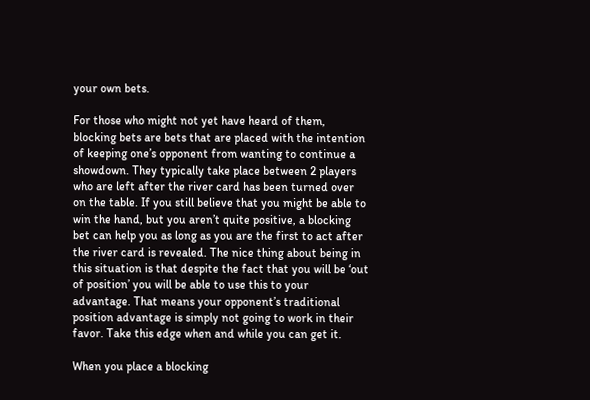your own bets.

For those who might not yet have heard of them, blocking bets are bets that are placed with the intention of keeping one’s opponent from wanting to continue a showdown. They typically take place between 2 players who are left after the river card has been turned over on the table. If you still believe that you might be able to win the hand, but you aren’t quite positive, a blocking bet can help you as long as you are the first to act after the river card is revealed. The nice thing about being in this situation is that despite the fact that you will be ‘out of position’ you will be able to use this to your advantage. That means your opponent’s traditional position advantage is simply not going to work in their favor. Take this edge when and while you can get it.

When you place a blocking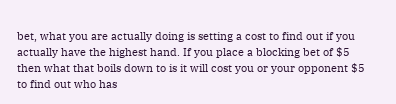bet, what you are actually doing is setting a cost to find out if you actually have the highest hand. If you place a blocking bet of $5 then what that boils down to is it will cost you or your opponent $5 to find out who has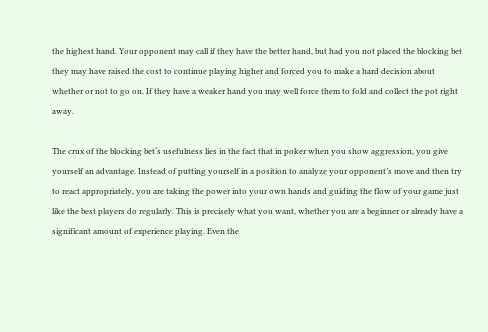the highest hand. Your opponent may call if they have the better hand, but had you not placed the blocking bet they may have raised the cost to continue playing higher and forced you to make a hard decision about whether or not to go on. If they have a weaker hand you may well force them to fold and collect the pot right away.

The crux of the blocking bet‘s usefulness lies in the fact that in poker when you show aggression, you give yourself an advantage. Instead of putting yourself in a position to analyze your opponent’s move and then try to react appropriately, you are taking the power into your own hands and guiding the flow of your game just like the best players do regularly. This is precisely what you want, whether you are a beginner or already have a significant amount of experience playing. Even the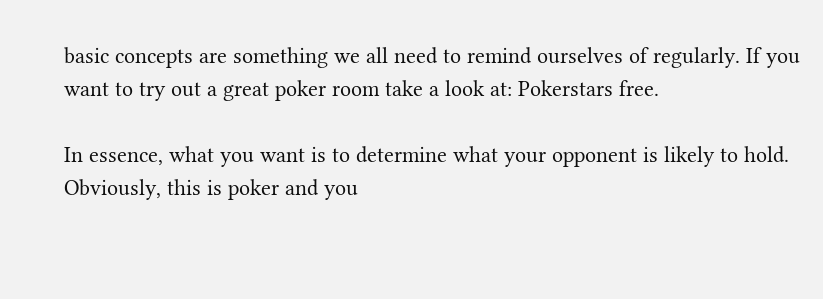basic concepts are something we all need to remind ourselves of regularly. If you want to try out a great poker room take a look at: Pokerstars free.

In essence, what you want is to determine what your opponent is likely to hold. Obviously, this is poker and you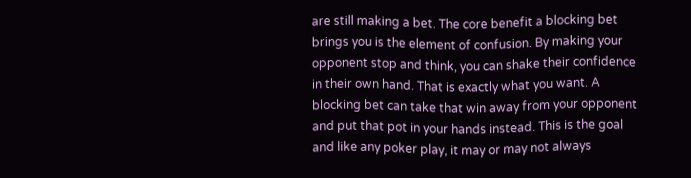are still making a bet. The core benefit a blocking bet brings you is the element of confusion. By making your opponent stop and think, you can shake their confidence in their own hand. That is exactly what you want. A blocking bet can take that win away from your opponent and put that pot in your hands instead. This is the goal and like any poker play, it may or may not always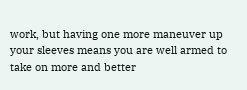work, but having one more maneuver up your sleeves means you are well armed to take on more and better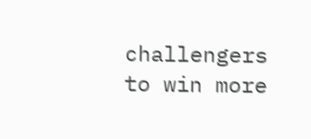challengers to win more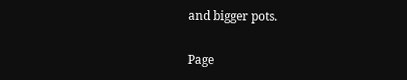and bigger pots.

Page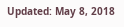Updated: May 8, 2018